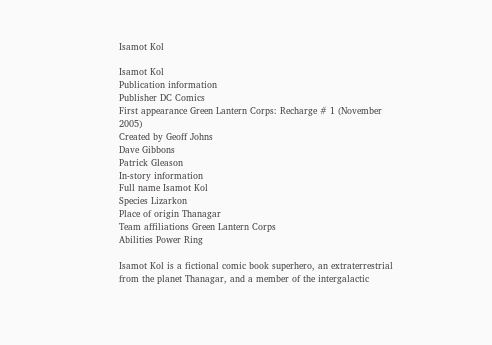Isamot Kol

Isamot Kol
Publication information
Publisher DC Comics
First appearance Green Lantern Corps: Recharge # 1 (November 2005)
Created by Geoff Johns
Dave Gibbons
Patrick Gleason
In-story information
Full name Isamot Kol
Species Lizarkon
Place of origin Thanagar
Team affiliations Green Lantern Corps
Abilities Power Ring

Isamot Kol is a fictional comic book superhero, an extraterrestrial from the planet Thanagar, and a member of the intergalactic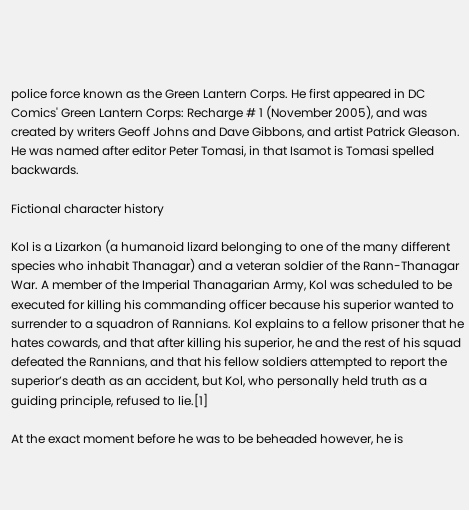police force known as the Green Lantern Corps. He first appeared in DC Comics' Green Lantern Corps: Recharge # 1 (November 2005), and was created by writers Geoff Johns and Dave Gibbons, and artist Patrick Gleason. He was named after editor Peter Tomasi, in that Isamot is Tomasi spelled backwards.

Fictional character history

Kol is a Lizarkon (a humanoid lizard belonging to one of the many different species who inhabit Thanagar) and a veteran soldier of the Rann-Thanagar War. A member of the Imperial Thanagarian Army, Kol was scheduled to be executed for killing his commanding officer because his superior wanted to surrender to a squadron of Rannians. Kol explains to a fellow prisoner that he hates cowards, and that after killing his superior, he and the rest of his squad defeated the Rannians, and that his fellow soldiers attempted to report the superior’s death as an accident, but Kol, who personally held truth as a guiding principle, refused to lie.[1]

At the exact moment before he was to be beheaded however, he is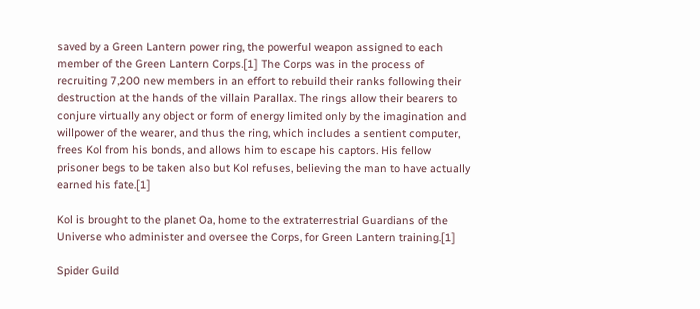saved by a Green Lantern power ring, the powerful weapon assigned to each member of the Green Lantern Corps.[1] The Corps was in the process of recruiting 7,200 new members in an effort to rebuild their ranks following their destruction at the hands of the villain Parallax. The rings allow their bearers to conjure virtually any object or form of energy limited only by the imagination and willpower of the wearer, and thus the ring, which includes a sentient computer, frees Kol from his bonds, and allows him to escape his captors. His fellow prisoner begs to be taken also but Kol refuses, believing the man to have actually earned his fate.[1]

Kol is brought to the planet Oa, home to the extraterrestrial Guardians of the Universe who administer and oversee the Corps, for Green Lantern training.[1]

Spider Guild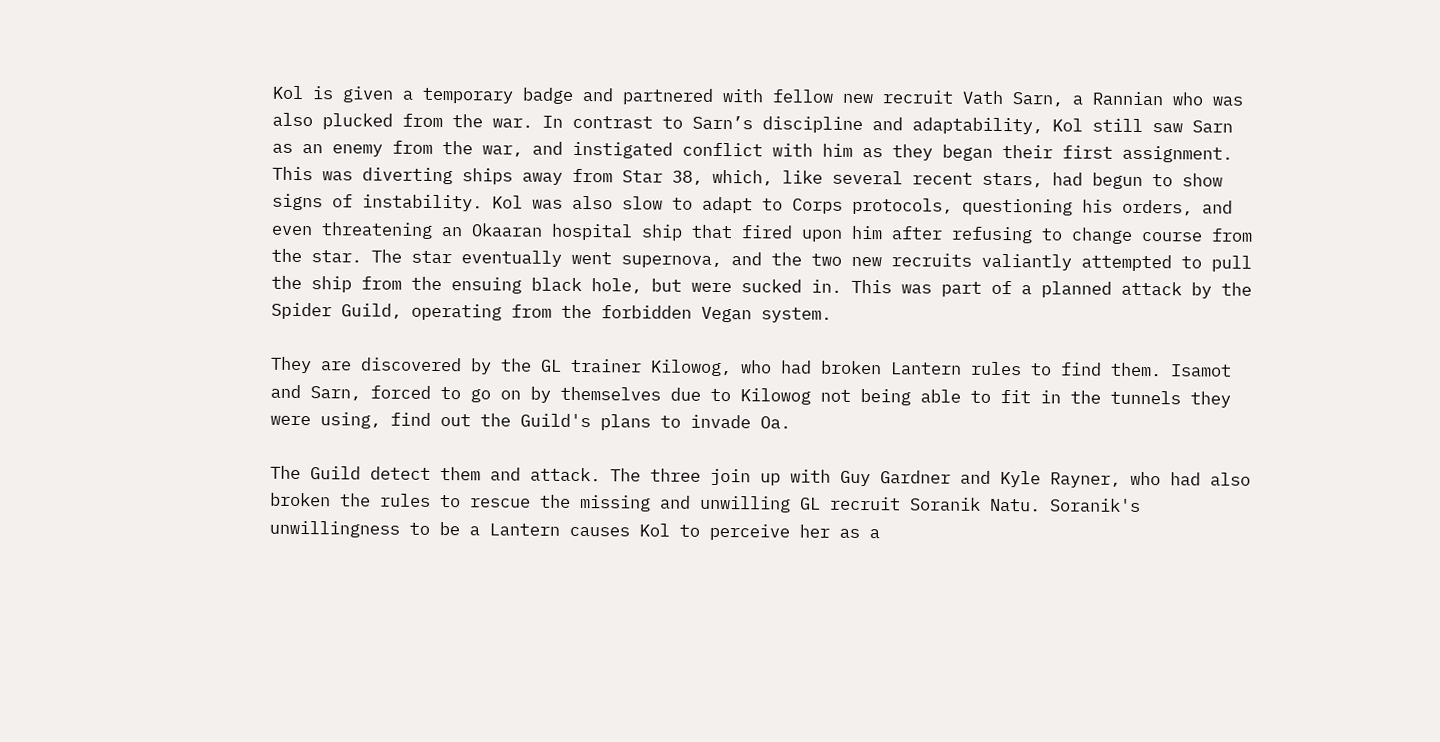Kol is given a temporary badge and partnered with fellow new recruit Vath Sarn, a Rannian who was also plucked from the war. In contrast to Sarn’s discipline and adaptability, Kol still saw Sarn as an enemy from the war, and instigated conflict with him as they began their first assignment. This was diverting ships away from Star 38, which, like several recent stars, had begun to show signs of instability. Kol was also slow to adapt to Corps protocols, questioning his orders, and even threatening an Okaaran hospital ship that fired upon him after refusing to change course from the star. The star eventually went supernova, and the two new recruits valiantly attempted to pull the ship from the ensuing black hole, but were sucked in. This was part of a planned attack by the Spider Guild, operating from the forbidden Vegan system.

They are discovered by the GL trainer Kilowog, who had broken Lantern rules to find them. Isamot and Sarn, forced to go on by themselves due to Kilowog not being able to fit in the tunnels they were using, find out the Guild's plans to invade Oa.

The Guild detect them and attack. The three join up with Guy Gardner and Kyle Rayner, who had also broken the rules to rescue the missing and unwilling GL recruit Soranik Natu. Soranik's unwillingness to be a Lantern causes Kol to perceive her as a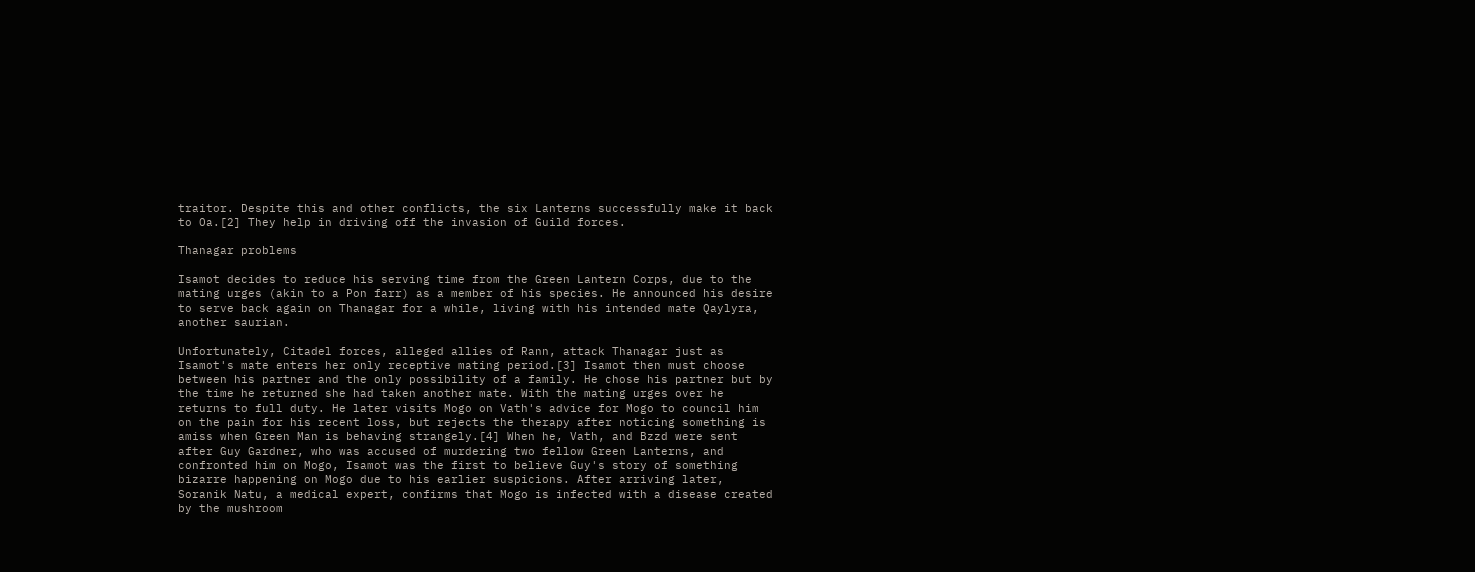traitor. Despite this and other conflicts, the six Lanterns successfully make it back to Oa.[2] They help in driving off the invasion of Guild forces.

Thanagar problems

Isamot decides to reduce his serving time from the Green Lantern Corps, due to the mating urges (akin to a Pon farr) as a member of his species. He announced his desire to serve back again on Thanagar for a while, living with his intended mate Qaylyra, another saurian.

Unfortunately, Citadel forces, alleged allies of Rann, attack Thanagar just as Isamot's mate enters her only receptive mating period.[3] Isamot then must choose between his partner and the only possibility of a family. He chose his partner but by the time he returned she had taken another mate. With the mating urges over he returns to full duty. He later visits Mogo on Vath's advice for Mogo to council him on the pain for his recent loss, but rejects the therapy after noticing something is amiss when Green Man is behaving strangely.[4] When he, Vath, and Bzzd were sent after Guy Gardner, who was accused of murdering two fellow Green Lanterns, and confronted him on Mogo, Isamot was the first to believe Guy's story of something bizarre happening on Mogo due to his earlier suspicions. After arriving later, Soranik Natu, a medical expert, confirms that Mogo is infected with a disease created by the mushroom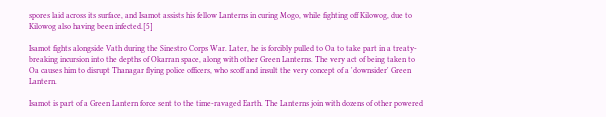spores laid across its surface, and Isamot assists his fellow Lanterns in curing Mogo, while fighting off Kilowog, due to Kilowog also having been infected.[5]

Isamot fights alongside Vath during the Sinestro Corps War. Later, he is forcibly pulled to Oa to take part in a treaty-breaking incursion into the depths of Okarran space, along with other Green Lanterns. The very act of being taken to Oa causes him to disrupt Thanagar flying police officers, who scoff and insult the very concept of a 'downsider' Green Lantern.

Isamot is part of a Green Lantern force sent to the time-ravaged Earth. The Lanterns join with dozens of other powered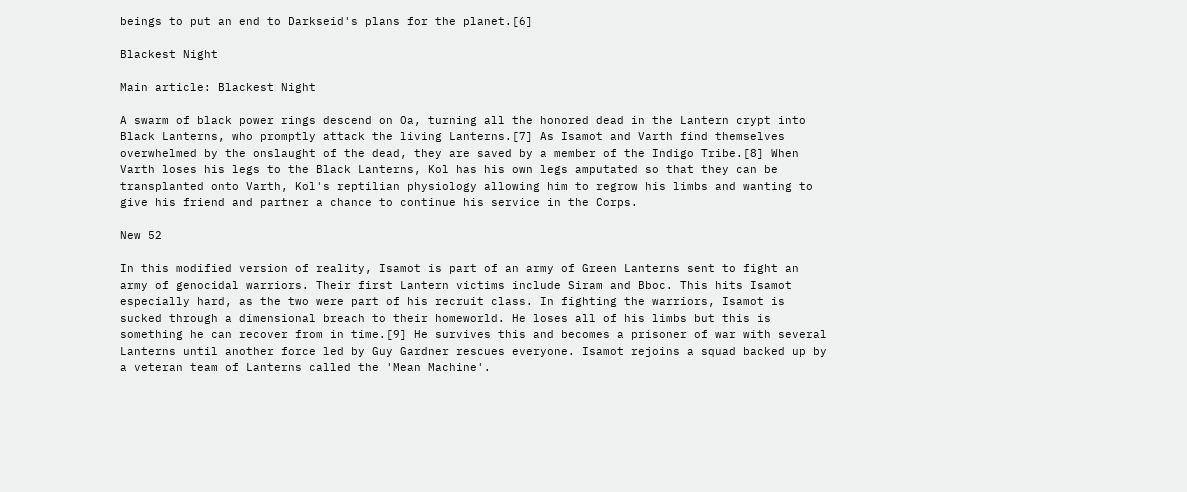beings to put an end to Darkseid's plans for the planet.[6]

Blackest Night

Main article: Blackest Night

A swarm of black power rings descend on Oa, turning all the honored dead in the Lantern crypt into Black Lanterns, who promptly attack the living Lanterns.[7] As Isamot and Varth find themselves overwhelmed by the onslaught of the dead, they are saved by a member of the Indigo Tribe.[8] When Varth loses his legs to the Black Lanterns, Kol has his own legs amputated so that they can be transplanted onto Varth, Kol's reptilian physiology allowing him to regrow his limbs and wanting to give his friend and partner a chance to continue his service in the Corps.

New 52

In this modified version of reality, Isamot is part of an army of Green Lanterns sent to fight an army of genocidal warriors. Their first Lantern victims include Siram and Bboc. This hits Isamot especially hard, as the two were part of his recruit class. In fighting the warriors, Isamot is sucked through a dimensional breach to their homeworld. He loses all of his limbs but this is something he can recover from in time.[9] He survives this and becomes a prisoner of war with several Lanterns until another force led by Guy Gardner rescues everyone. Isamot rejoins a squad backed up by a veteran team of Lanterns called the 'Mean Machine'.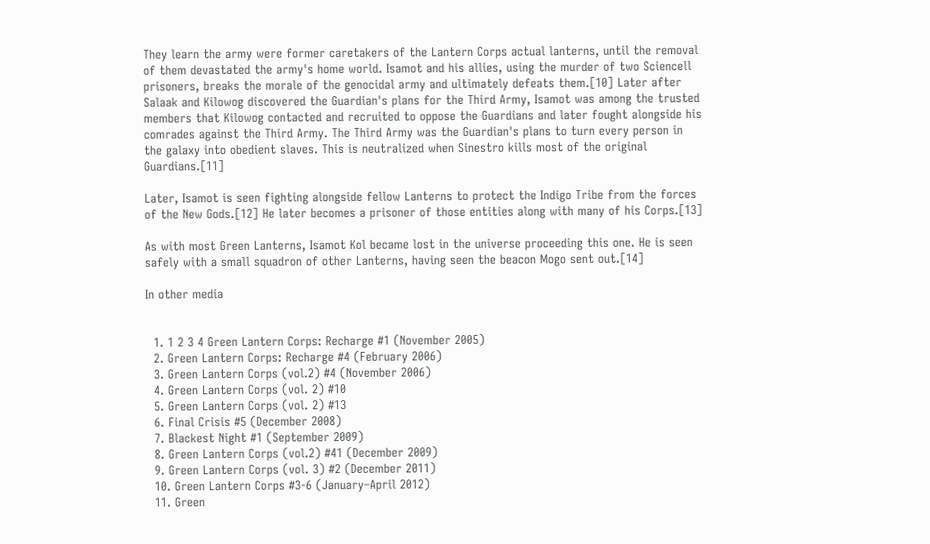They learn the army were former caretakers of the Lantern Corps actual lanterns, until the removal of them devastated the army's home world. Isamot and his allies, using the murder of two Sciencell prisoners, breaks the morale of the genocidal army and ultimately defeats them.[10] Later after Salaak and Kilowog discovered the Guardian's plans for the Third Army, Isamot was among the trusted members that Kilowog contacted and recruited to oppose the Guardians and later fought alongside his comrades against the Third Army. The Third Army was the Guardian's plans to turn every person in the galaxy into obedient slaves. This is neutralized when Sinestro kills most of the original Guardians.[11]

Later, Isamot is seen fighting alongside fellow Lanterns to protect the Indigo Tribe from the forces of the New Gods.[12] He later becomes a prisoner of those entities along with many of his Corps.[13]

As with most Green Lanterns, Isamot Kol became lost in the universe proceeding this one. He is seen safely with a small squadron of other Lanterns, having seen the beacon Mogo sent out.[14]

In other media


  1. 1 2 3 4 Green Lantern Corps: Recharge #1 (November 2005)
  2. Green Lantern Corps: Recharge #4 (February 2006)
  3. Green Lantern Corps (vol.2) #4 (November 2006)
  4. Green Lantern Corps (vol. 2) #10
  5. Green Lantern Corps (vol. 2) #13
  6. Final Crisis #5 (December 2008)
  7. Blackest Night #1 (September 2009)
  8. Green Lantern Corps (vol.2) #41 (December 2009)
  9. Green Lantern Corps (vol. 3) #2 (December 2011)
  10. Green Lantern Corps #3-6 (January–April 2012)
  11. Green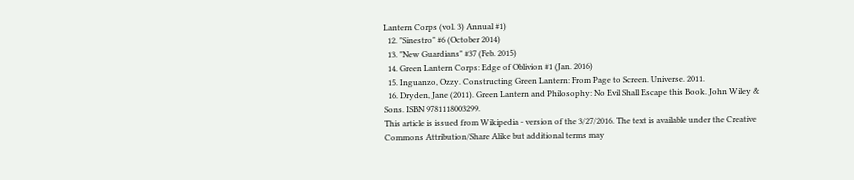Lantern Corps (vol. 3) Annual #1)
  12. "Sinestro" #6 (October 2014)
  13. "New Guardians" #37 (Feb. 2015)
  14. Green Lantern Corps: Edge of Oblivion #1 (Jan. 2016)
  15. Inguanzo, Ozzy. Constructing Green Lantern: From Page to Screen. Universe. 2011.
  16. Dryden, Jane (2011). Green Lantern and Philosophy: No Evil Shall Escape this Book. John Wiley & Sons. ISBN 9781118003299.
This article is issued from Wikipedia - version of the 3/27/2016. The text is available under the Creative Commons Attribution/Share Alike but additional terms may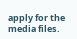apply for the media files.